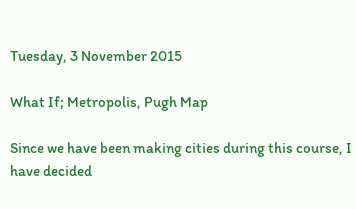Tuesday, 3 November 2015

What If; Metropolis, Pugh Map

Since we have been making cities during this course, I have decided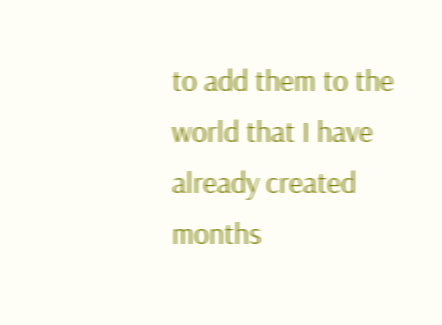to add them to the world that I have already created months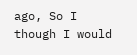ago, So I though I would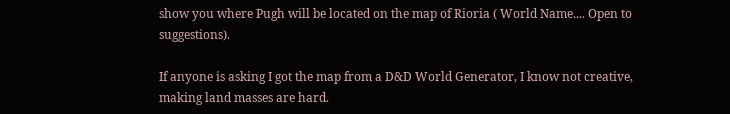show you where Pugh will be located on the map of Rioria ( World Name.... Open to suggestions).

If anyone is asking I got the map from a D&D World Generator, I know not creative, making land masses are hard.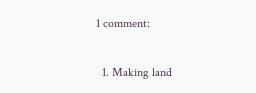1 comment:

  1. Making land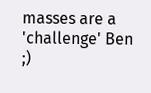masses are a 'challenge' Ben ;)